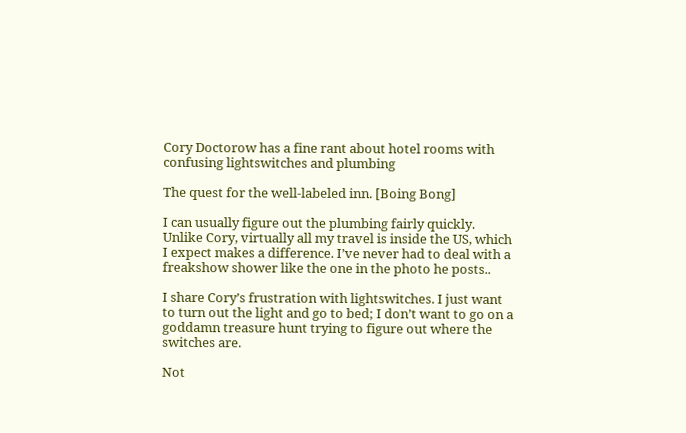Cory Doctorow has a fine rant about hotel rooms with confusing lightswitches and plumbing

The quest for the well-labeled inn. [Boing Bong]

I can usually figure out the plumbing fairly quickly. Unlike Cory, virtually all my travel is inside the US, which I expect makes a difference. I’ve never had to deal with a freakshow shower like the one in the photo he posts..

I share Cory’s frustration with lightswitches. I just want to turn out the light and go to bed; I don’t want to go on a goddamn treasure hunt trying to figure out where the switches are.

Not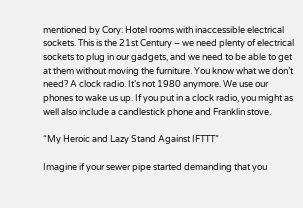mentioned by Cory: Hotel rooms with inaccessible electrical sockets. This is the 21st Century – we need plenty of electrical sockets to plug in our gadgets, and we need to be able to get at them without moving the furniture. You know what we don’t need? A clock radio. It’s not 1980 anymore. We use our phones to wake us up. If you put in a clock radio, you might as well also include a candlestick phone and Franklin stove.

“My Heroic and Lazy Stand Against IFTTT”

Imagine if your sewer pipe started demanding that you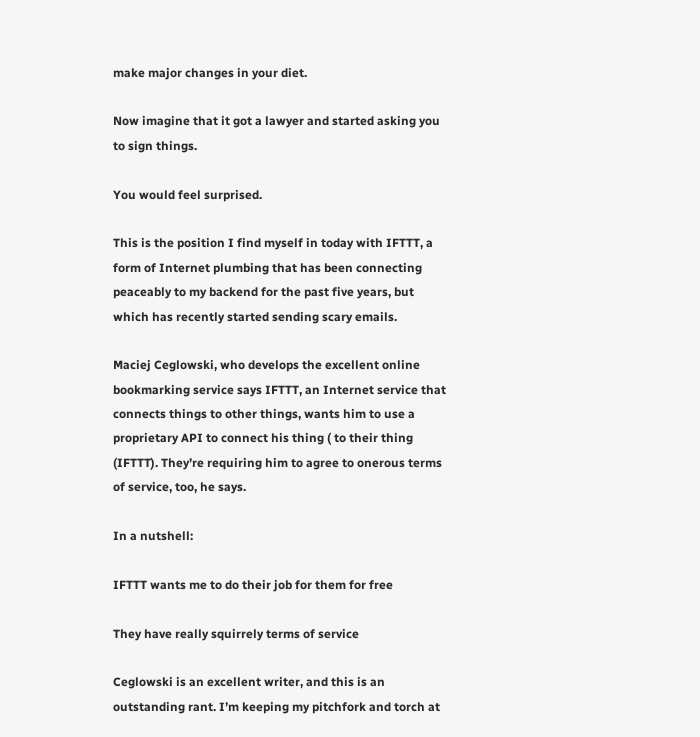make major changes in your diet.

Now imagine that it got a lawyer and started asking you to sign things.

You would feel surprised.

This is the position I find myself in today with IFTTT, a form of Internet plumbing that has been connecting peaceably to my backend for the past five years, but which has recently started sending scary emails.

Maciej Ceglowski, who develops the excellent online bookmarking service says IFTTT, an Internet service that connects things to other things, wants him to use a proprietary API to connect his thing ( to their thing (IFTTT). They’re requiring him to agree to onerous terms of service, too, he says.

In a nutshell:

IFTTT wants me to do their job for them for free

They have really squirrely terms of service

Ceglowski is an excellent writer, and this is an outstanding rant. I’m keeping my pitchfork and torch at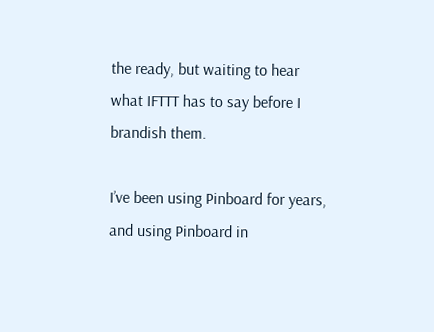the ready, but waiting to hear what IFTTT has to say before I brandish them.

I’ve been using Pinboard for years, and using Pinboard in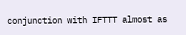conjunction with IFTTT almost as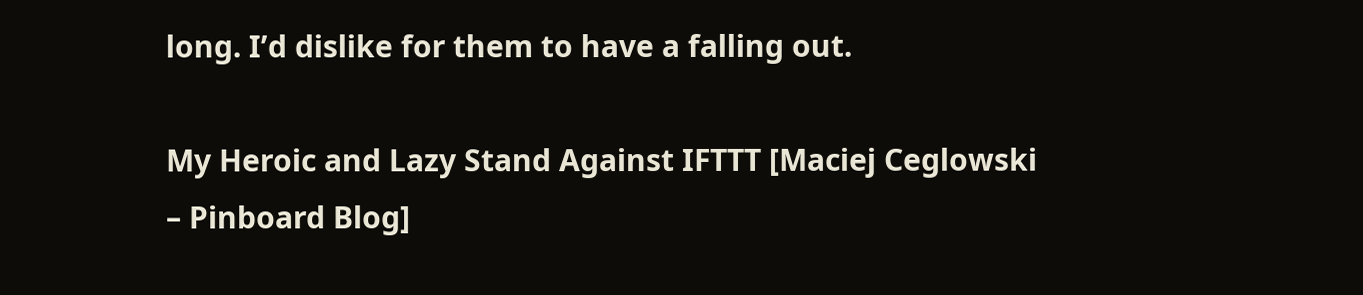long. I’d dislike for them to have a falling out.

My Heroic and Lazy Stand Against IFTTT [Maciej Ceglowski – Pinboard Blog]